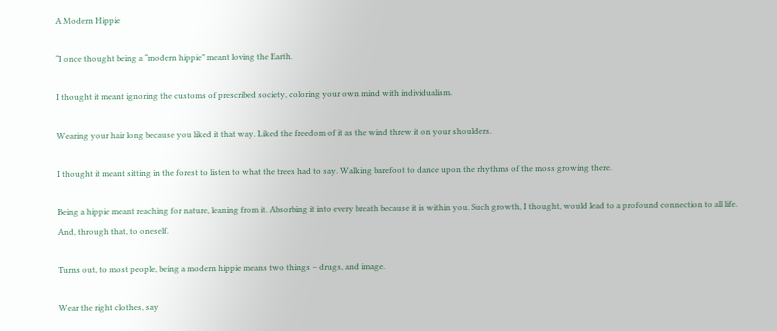A Modern Hippie

“I once thought being a “modern hippie” meant loving the Earth.

I thought it meant ignoring the customs of prescribed society, coloring your own mind with individualism.

Wearing your hair long because you liked it that way. Liked the freedom of it as the wind threw it on your shoulders.

I thought it meant sitting in the forest to listen to what the trees had to say. Walking barefoot to dance upon the rhythms of the moss growing there.

Being a hippie meant reaching for nature, leaning from it. Absorbing it into every breath because it is within you. Such growth, I thought, would lead to a profound connection to all life. And, through that, to oneself.

Turns out, to most people, being a modern hippie means two things – drugs, and image.

Wear the right clothes, say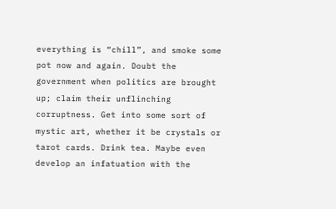everything is “chill”, and smoke some pot now and again. Doubt the government when politics are brought up; claim their unflinching corruptness. Get into some sort of mystic art, whether it be crystals or tarot cards. Drink tea. Maybe even develop an infatuation with the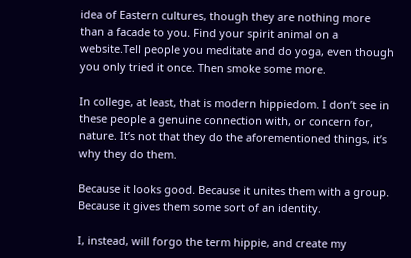idea of Eastern cultures, though they are nothing more than a facade to you. Find your spirit animal on a website.Tell people you meditate and do yoga, even though you only tried it once. Then smoke some more.

In college, at least, that is modern hippiedom. I don’t see in these people a genuine connection with, or concern for, nature. It’s not that they do the aforementioned things, it’s why they do them.

Because it looks good. Because it unites them with a group. Because it gives them some sort of an identity.

I, instead, will forgo the term hippie, and create my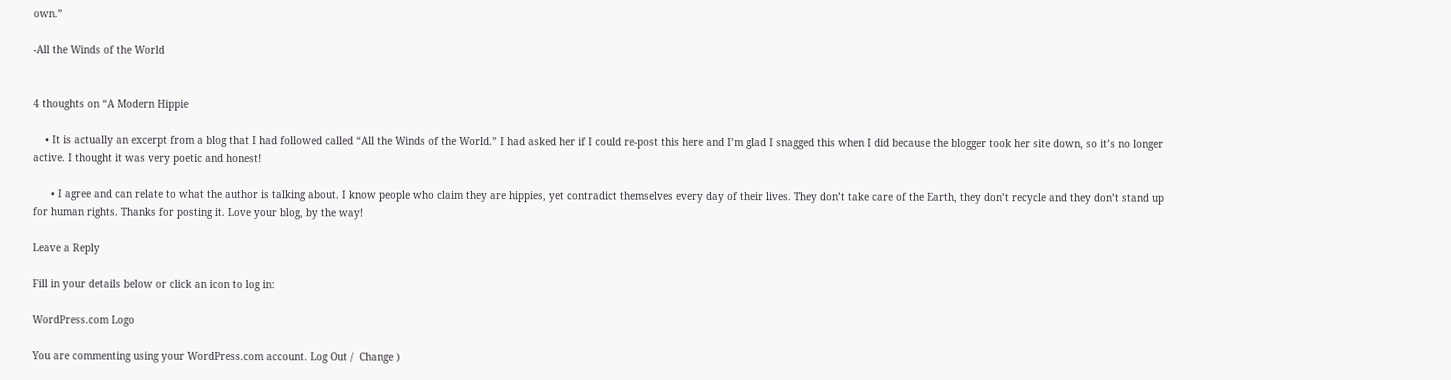own.”

-All the Winds of the World


4 thoughts on “A Modern Hippie

    • It is actually an excerpt from a blog that I had followed called “All the Winds of the World.” I had asked her if I could re-post this here and I’m glad I snagged this when I did because the blogger took her site down, so it’s no longer active. I thought it was very poetic and honest!

      • I agree and can relate to what the author is talking about. I know people who claim they are hippies, yet contradict themselves every day of their lives. They don’t take care of the Earth, they don’t recycle and they don’t stand up for human rights. Thanks for posting it. Love your blog, by the way!

Leave a Reply

Fill in your details below or click an icon to log in:

WordPress.com Logo

You are commenting using your WordPress.com account. Log Out /  Change )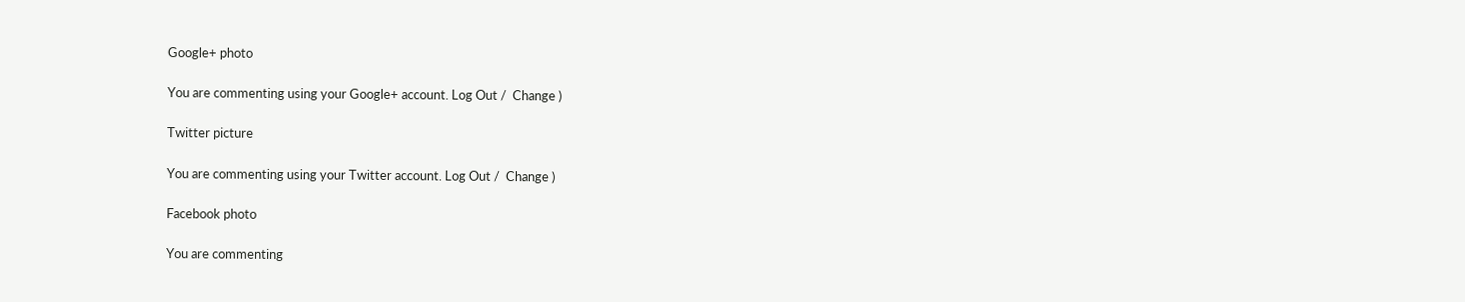Google+ photo

You are commenting using your Google+ account. Log Out /  Change )

Twitter picture

You are commenting using your Twitter account. Log Out /  Change )

Facebook photo

You are commenting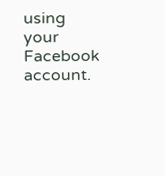using your Facebook account.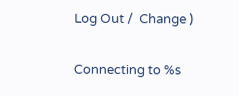Log Out /  Change )


Connecting to %s